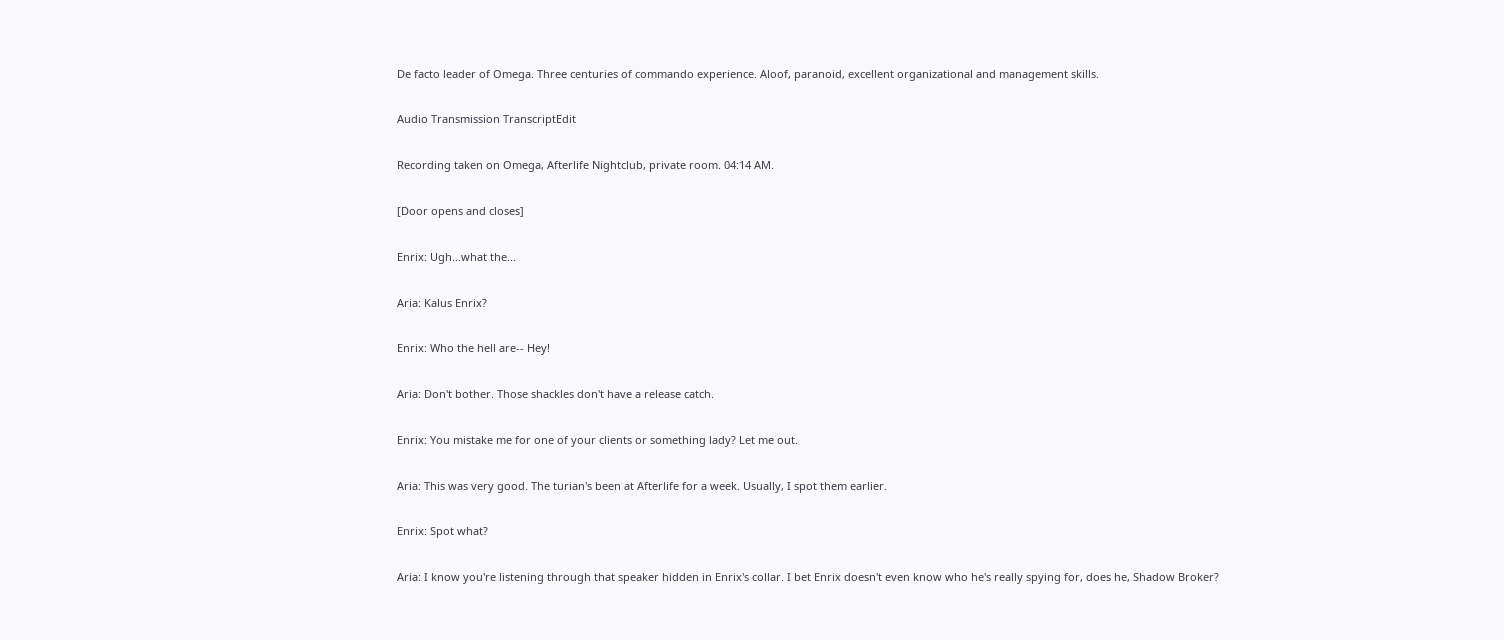De facto leader of Omega. Three centuries of commando experience. Aloof, paranoid, excellent organizational and management skills.

Audio Transmission TranscriptEdit

Recording taken on Omega, Afterlife Nightclub, private room. 04:14 AM.

[Door opens and closes]

Enrix: Ugh...what the...

Aria: Kalus Enrix?

Enrix: Who the hell are-- Hey!

Aria: Don't bother. Those shackles don't have a release catch.

Enrix: You mistake me for one of your clients or something lady? Let me out.

Aria: This was very good. The turian's been at Afterlife for a week. Usually, I spot them earlier.

Enrix: Spot what?

Aria: I know you're listening through that speaker hidden in Enrix's collar. I bet Enrix doesn't even know who he's really spying for, does he, Shadow Broker?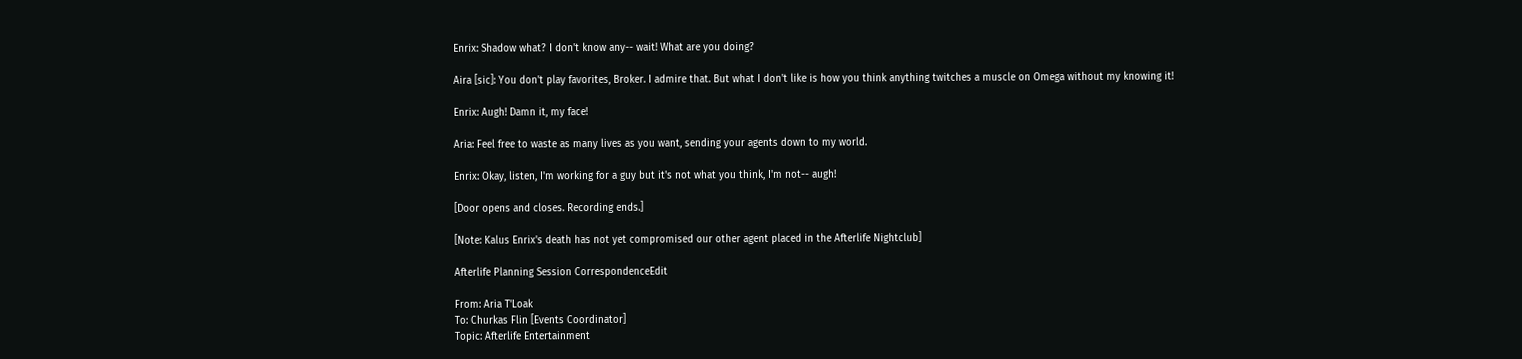Enrix: Shadow what? I don't know any-- wait! What are you doing?

Aira [sic]: You don't play favorites, Broker. I admire that. But what I don't like is how you think anything twitches a muscle on Omega without my knowing it!

Enrix: Augh! Damn it, my face!

Aria: Feel free to waste as many lives as you want, sending your agents down to my world.

Enrix: Okay, listen, I'm working for a guy but it's not what you think, I'm not-- augh!

[Door opens and closes. Recording ends.]

[Note: Kalus Enrix's death has not yet compromised our other agent placed in the Afterlife Nightclub]

Afterlife Planning Session CorrespondenceEdit

From: Aria T'Loak
To: Churkas Flin [Events Coordinator]
Topic: Afterlife Entertainment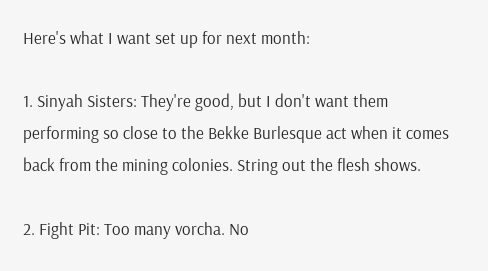Here's what I want set up for next month:

1. Sinyah Sisters: They're good, but I don't want them performing so close to the Bekke Burlesque act when it comes back from the mining colonies. String out the flesh shows.

2. Fight Pit: Too many vorcha. No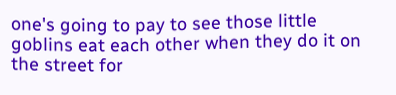one's going to pay to see those little goblins eat each other when they do it on the street for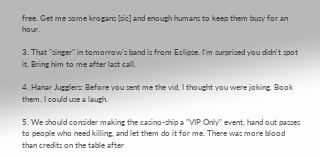free. Get me some krogans [sic] and enough humans to keep them busy for an hour.

3. That "singer" in tomorrow's band is from Eclipse. I'm surprised you didn't spot it. Bring him to me after last call.

4. Hanar Jugglers: Before you sent me the vid, I thought you were joking. Book them. I could use a laugh.

5. We should consider making the casino-ship a "VIP Only" event, hand out passes to people who need killing, and let them do it for me. There was more blood than credits on the table after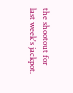the shootout for last week's jackpot.